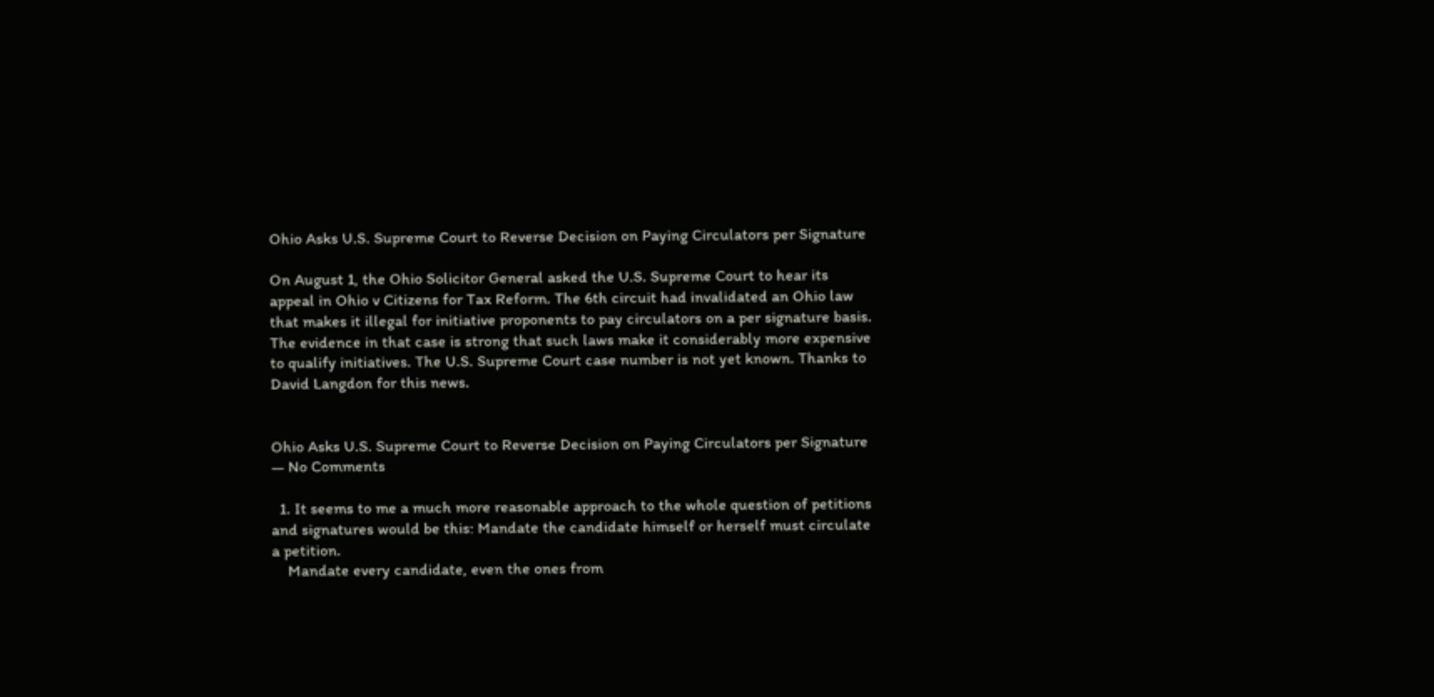Ohio Asks U.S. Supreme Court to Reverse Decision on Paying Circulators per Signature

On August 1, the Ohio Solicitor General asked the U.S. Supreme Court to hear its appeal in Ohio v Citizens for Tax Reform. The 6th circuit had invalidated an Ohio law that makes it illegal for initiative proponents to pay circulators on a per signature basis. The evidence in that case is strong that such laws make it considerably more expensive to qualify initiatives. The U.S. Supreme Court case number is not yet known. Thanks to David Langdon for this news.


Ohio Asks U.S. Supreme Court to Reverse Decision on Paying Circulators per Signature — No Comments

  1. It seems to me a much more reasonable approach to the whole question of petitions and signatures would be this: Mandate the candidate himself or herself must circulate a petition.
    Mandate every candidate, even the ones from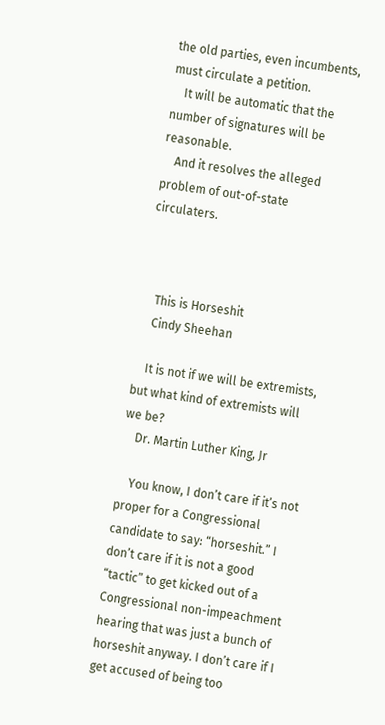the old parties, even incumbents, must circulate a petition.
    It will be automatic that the number of signatures will be reasonable.
    And it resolves the alleged problem of out-of-state circulaters.



    This is Horseshit
    Cindy Sheehan

    It is not if we will be extremists, but what kind of extremists will we be?
    Dr. Martin Luther King, Jr

    You know, I don’t care if it’s not proper for a Congressional candidate to say: “horseshit.” I don’t care if it is not a good “tactic” to get kicked out of a Congressional non-impeachment hearing that was just a bunch of horseshit anyway. I don’t care if I get accused of being too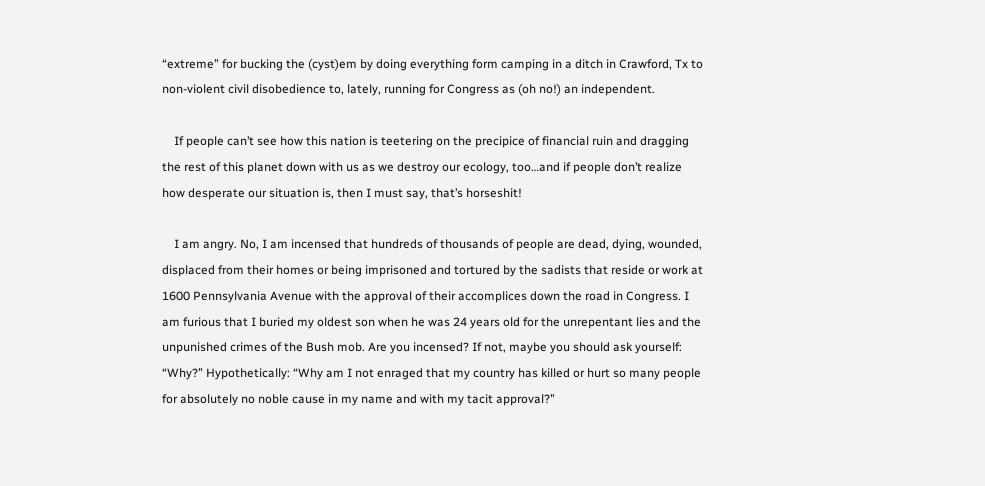“extreme” for bucking the (cyst)em by doing everything form camping in a ditch in Crawford, Tx to non-violent civil disobedience to, lately, running for Congress as (oh no!) an independent.

    If people can’t see how this nation is teetering on the precipice of financial ruin and dragging the rest of this planet down with us as we destroy our ecology, too…and if people don’t realize how desperate our situation is, then I must say, that’s horseshit!

    I am angry. No, I am incensed that hundreds of thousands of people are dead, dying, wounded, displaced from their homes or being imprisoned and tortured by the sadists that reside or work at 1600 Pennsylvania Avenue with the approval of their accomplices down the road in Congress. I am furious that I buried my oldest son when he was 24 years old for the unrepentant lies and the unpunished crimes of the Bush mob. Are you incensed? If not, maybe you should ask yourself: “Why?” Hypothetically: “Why am I not enraged that my country has killed or hurt so many people for absolutely no noble cause in my name and with my tacit approval?”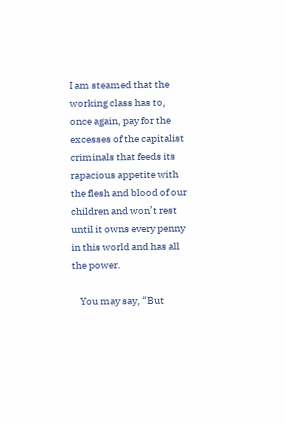I am steamed that the working class has to, once again, pay for the excesses of the capitalist criminals that feeds its rapacious appetite with the flesh and blood of our children and won’t rest until it owns every penny in this world and has all the power.

    You may say, “But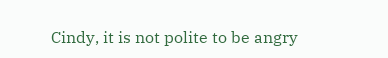Cindy, it is not polite to be angry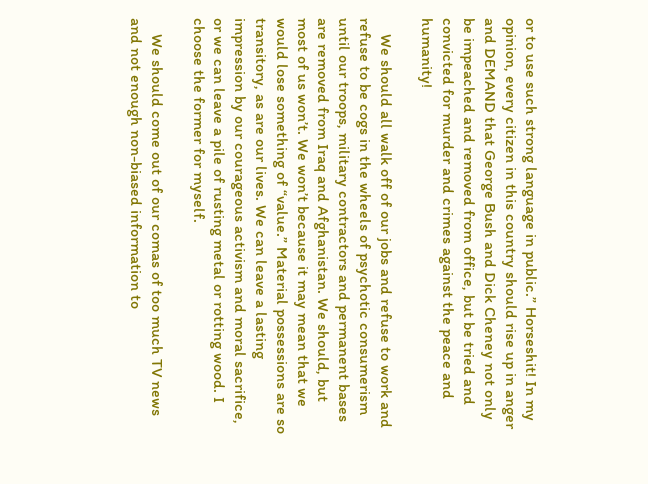or to use such strong language in public.” Horseshit! In my opinion, every citizen in this country should rise up in anger and DEMAND that George Bush and Dick Cheney not only be impeached and removed from office, but be tried and convicted for murder and crimes against the peace and humanity!

    We should all walk off of our jobs and refuse to work and refuse to be cogs in the wheels of psychotic consumerism until our troops, military contractors and permanent bases are removed from Iraq and Afghanistan. We should, but most of us won’t. We won’t because it may mean that we would lose something of “value.” Material possessions are so transitory, as are our lives. We can leave a lasting impression by our courageous activism and moral sacrifice, or we can leave a pile of rusting metal or rotting wood. I choose the former for myself.

    We should come out of our comas of too much TV news and not enough non-biased information to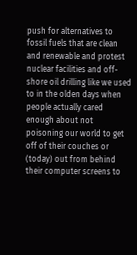push for alternatives to fossil fuels that are clean and renewable and protest nuclear facilities and off-shore oil drilling like we used to in the olden days when people actually cared enough about not poisoning our world to get off of their couches or (today) out from behind their computer screens to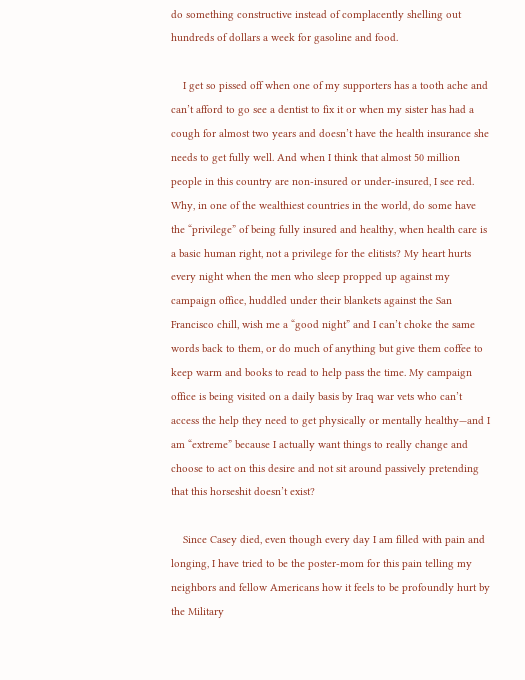do something constructive instead of complacently shelling out hundreds of dollars a week for gasoline and food.

    I get so pissed off when one of my supporters has a tooth ache and can’t afford to go see a dentist to fix it or when my sister has had a cough for almost two years and doesn’t have the health insurance she needs to get fully well. And when I think that almost 50 million people in this country are non-insured or under-insured, I see red. Why, in one of the wealthiest countries in the world, do some have the “privilege” of being fully insured and healthy, when health care is a basic human right, not a privilege for the elitists? My heart hurts every night when the men who sleep propped up against my campaign office, huddled under their blankets against the San Francisco chill, wish me a “good night” and I can’t choke the same words back to them, or do much of anything but give them coffee to keep warm and books to read to help pass the time. My campaign office is being visited on a daily basis by Iraq war vets who can’t access the help they need to get physically or mentally healthy—and I am “extreme” because I actually want things to really change and choose to act on this desire and not sit around passively pretending that this horseshit doesn’t exist?

    Since Casey died, even though every day I am filled with pain and longing, I have tried to be the poster-mom for this pain telling my neighbors and fellow Americans how it feels to be profoundly hurt by the Military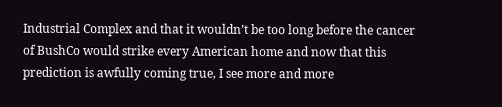Industrial Complex and that it wouldn’t be too long before the cancer of BushCo would strike every American home and now that this prediction is awfully coming true, I see more and more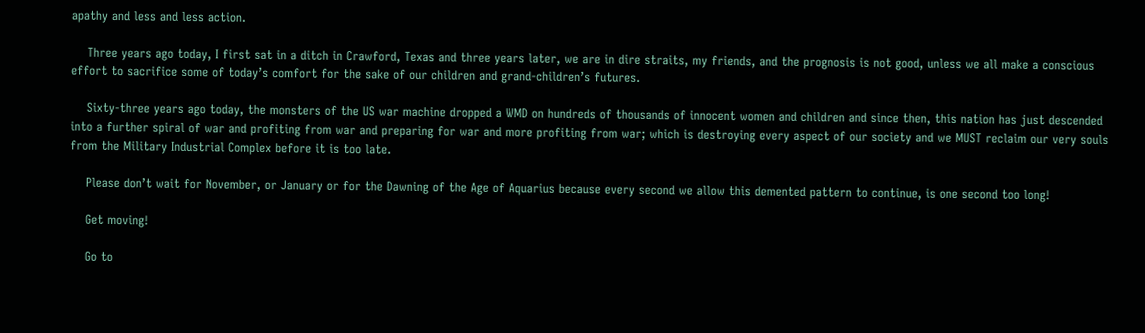apathy and less and less action.

    Three years ago today, I first sat in a ditch in Crawford, Texas and three years later, we are in dire straits, my friends, and the prognosis is not good, unless we all make a conscious effort to sacrifice some of today’s comfort for the sake of our children and grand-children’s futures.

    Sixty-three years ago today, the monsters of the US war machine dropped a WMD on hundreds of thousands of innocent women and children and since then, this nation has just descended into a further spiral of war and profiting from war and preparing for war and more profiting from war; which is destroying every aspect of our society and we MUST reclaim our very souls from the Military Industrial Complex before it is too late.

    Please don’t wait for November, or January or for the Dawning of the Age of Aquarius because every second we allow this demented pattern to continue, is one second too long!

    Get moving!

    Go to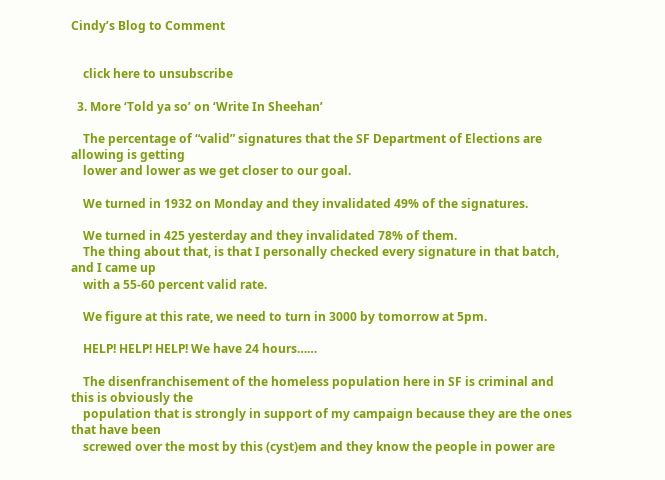Cindy’s Blog to Comment


    click here to unsubscribe

  3. More ‘Told ya so’ on ‘Write In Sheehan’

    The percentage of “valid” signatures that the SF Department of Elections are allowing is getting
    lower and lower as we get closer to our goal.

    We turned in 1932 on Monday and they invalidated 49% of the signatures.

    We turned in 425 yesterday and they invalidated 78% of them.
    The thing about that, is that I personally checked every signature in that batch, and I came up
    with a 55-60 percent valid rate.

    We figure at this rate, we need to turn in 3000 by tomorrow at 5pm.

    HELP! HELP! HELP! We have 24 hours……

    The disenfranchisement of the homeless population here in SF is criminal and this is obviously the
    population that is strongly in support of my campaign because they are the ones that have been
    screwed over the most by this (cyst)em and they know the people in power are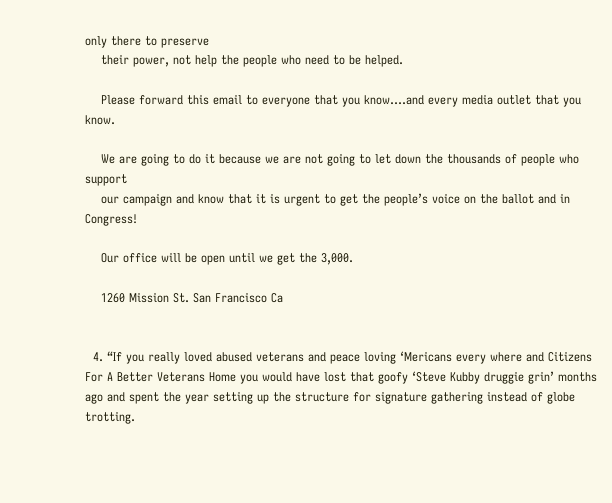only there to preserve
    their power, not help the people who need to be helped.

    Please forward this email to everyone that you know….and every media outlet that you know.

    We are going to do it because we are not going to let down the thousands of people who support
    our campaign and know that it is urgent to get the people’s voice on the ballot and in Congress!

    Our office will be open until we get the 3,000.

    1260 Mission St. San Francisco Ca


  4. “If you really loved abused veterans and peace loving ‘Mericans every where and Citizens For A Better Veterans Home you would have lost that goofy ‘Steve Kubby druggie grin’ months ago and spent the year setting up the structure for signature gathering instead of globe trotting.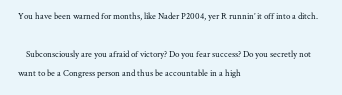You have been warned for months, like Nader P2004, yer R runnin’ it off into a ditch.

    Subconsciously are you afraid of victory? Do you fear success? Do you secretly not want to be a Congress person and thus be accountable in a high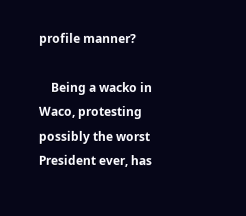profile manner?

    Being a wacko in Waco, protesting possibly the worst President ever, has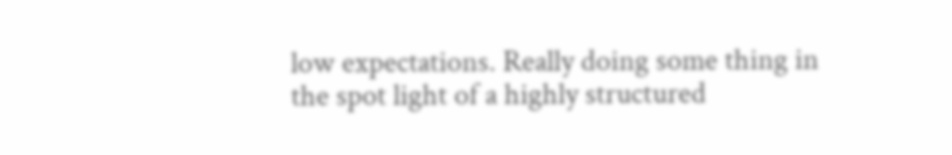low expectations. Really doing some thing in the spot light of a highly structured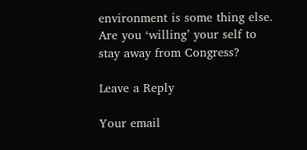environment is some thing else. Are you ‘willing’ your self to stay away from Congress?

Leave a Reply

Your email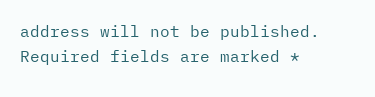address will not be published. Required fields are marked *